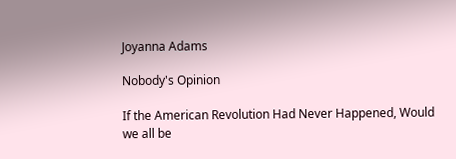Joyanna Adams

Nobody's Opinion

If the American Revolution Had Never Happened, Would we all be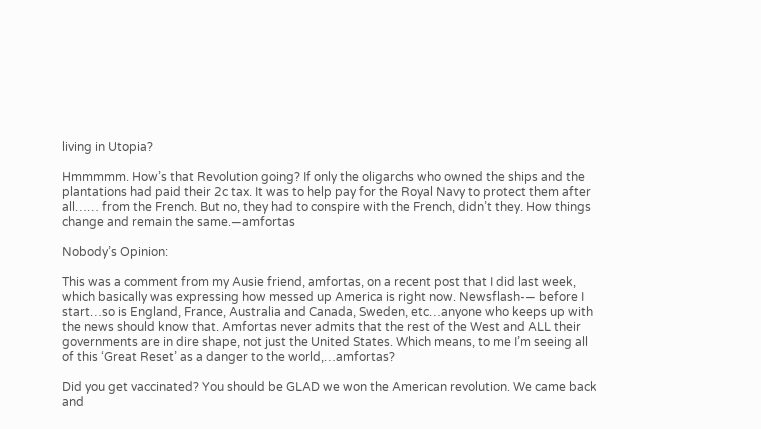living in Utopia?

Hmmmmm. How’s that Revolution going? If only the oligarchs who owned the ships and the plantations had paid their 2c tax. It was to help pay for the Royal Navy to protect them after all…… from the French. But no, they had to conspire with the French, didn’t they. How things change and remain the same.—amfortas

Nobody’s Opinion:

This was a comment from my Ausie friend, amfortas, on a recent post that I did last week, which basically was expressing how messed up America is right now. Newsflash-— before I start…so is England, France, Australia and Canada, Sweden, etc…anyone who keeps up with the news should know that. Amfortas never admits that the rest of the West and ALL their governments are in dire shape, not just the United States. Which means, to me I’m seeing all of this ‘Great Reset’ as a danger to the world,…amfortas?

Did you get vaccinated? You should be GLAD we won the American revolution. We came back and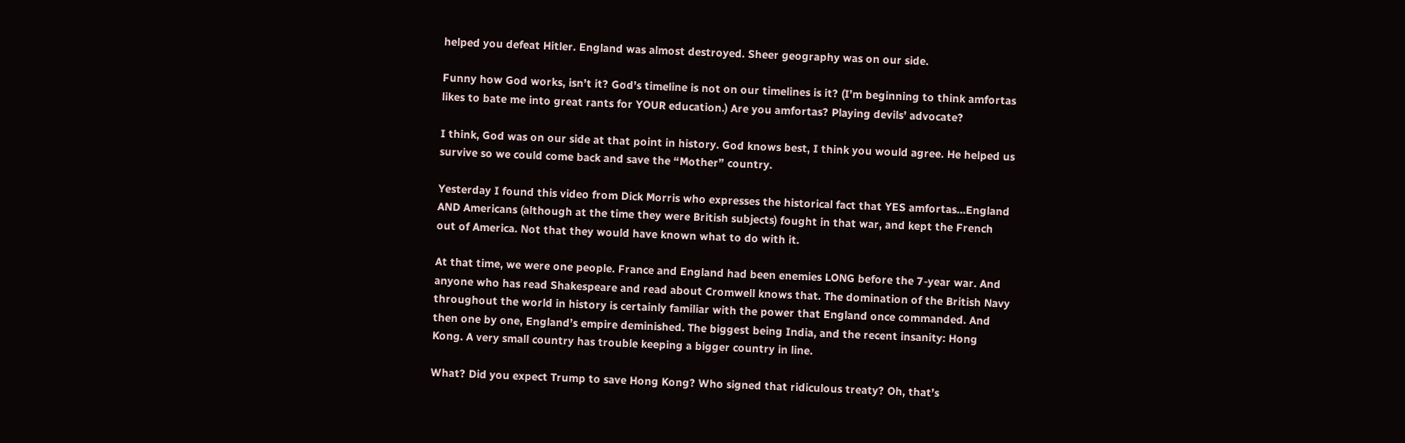helped you defeat Hitler. England was almost destroyed. Sheer geography was on our side.

Funny how God works, isn’t it? God’s timeline is not on our timelines is it? (I’m beginning to think amfortas likes to bate me into great rants for YOUR education.) Are you amfortas? Playing devils’ advocate?

I think, God was on our side at that point in history. God knows best, I think you would agree. He helped us survive so we could come back and save the “Mother” country.

Yesterday I found this video from Dick Morris who expresses the historical fact that YES amfortas…England AND Americans (although at the time they were British subjects) fought in that war, and kept the French out of America. Not that they would have known what to do with it.

At that time, we were one people. France and England had been enemies LONG before the 7-year war. And anyone who has read Shakespeare and read about Cromwell knows that. The domination of the British Navy throughout the world in history is certainly familiar with the power that England once commanded. And then one by one, England’s empire deminished. The biggest being India, and the recent insanity: Hong Kong. A very small country has trouble keeping a bigger country in line.

What? Did you expect Trump to save Hong Kong? Who signed that ridiculous treaty? Oh, that’s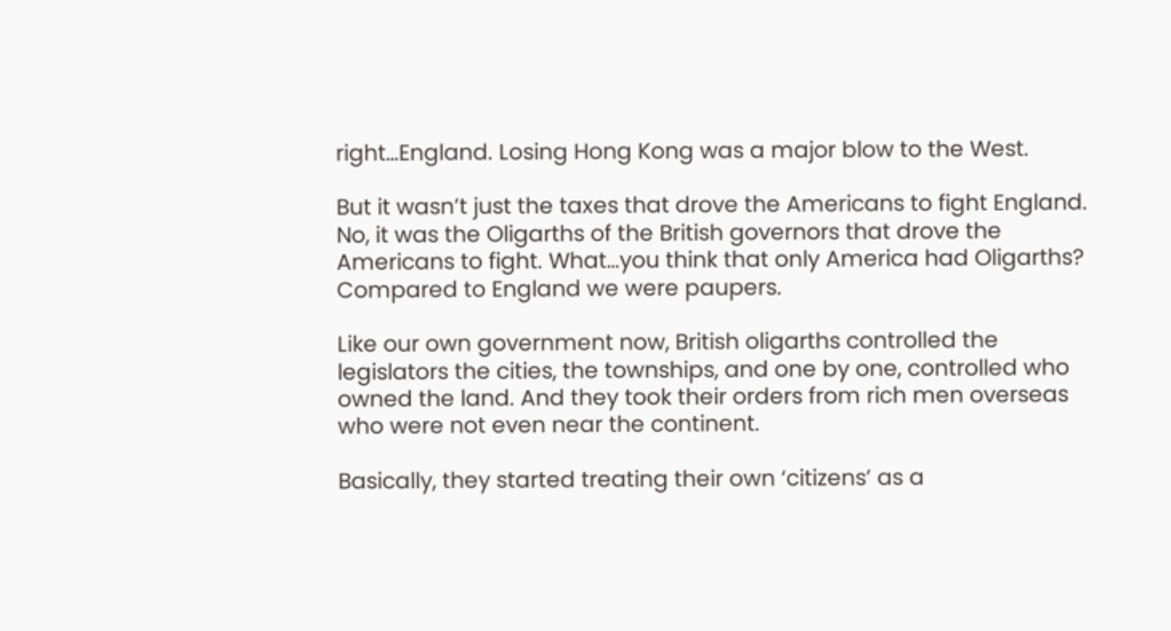right…England. Losing Hong Kong was a major blow to the West.

But it wasn’t just the taxes that drove the Americans to fight England. No, it was the Oligarths of the British governors that drove the Americans to fight. What…you think that only America had Oligarths? Compared to England we were paupers.

Like our own government now, British oligarths controlled the legislators the cities, the townships, and one by one, controlled who owned the land. And they took their orders from rich men overseas who were not even near the continent.

Basically, they started treating their own ‘citizens’ as a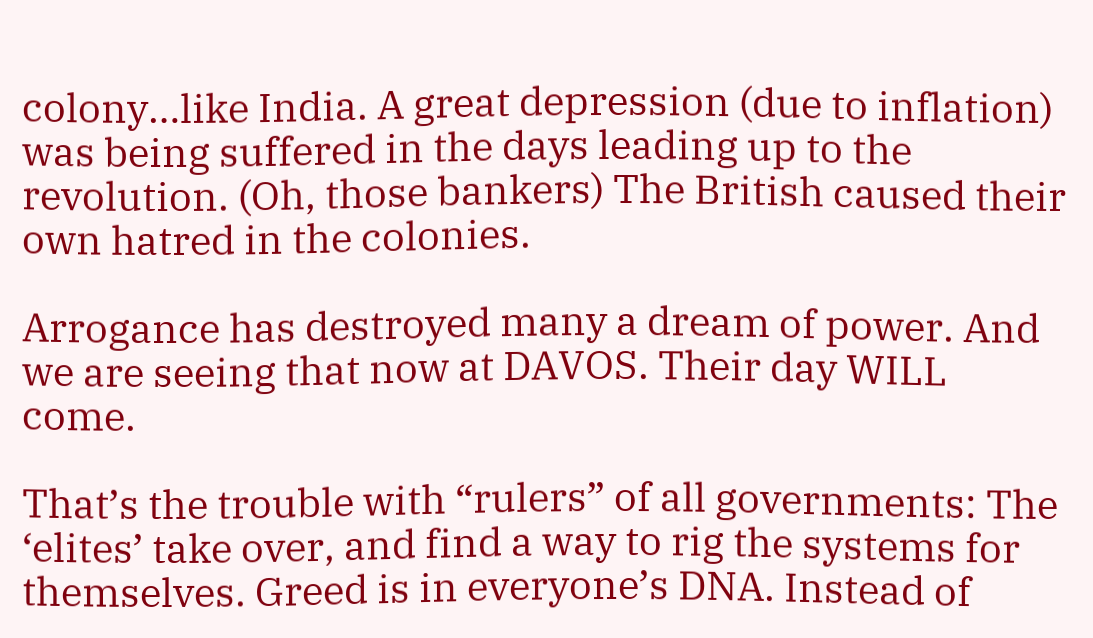colony…like India. A great depression (due to inflation) was being suffered in the days leading up to the revolution. (Oh, those bankers) The British caused their own hatred in the colonies.

Arrogance has destroyed many a dream of power. And we are seeing that now at DAVOS. Their day WILL come.

That’s the trouble with “rulers” of all governments: The ‘elites’ take over, and find a way to rig the systems for themselves. Greed is in everyone’s DNA. Instead of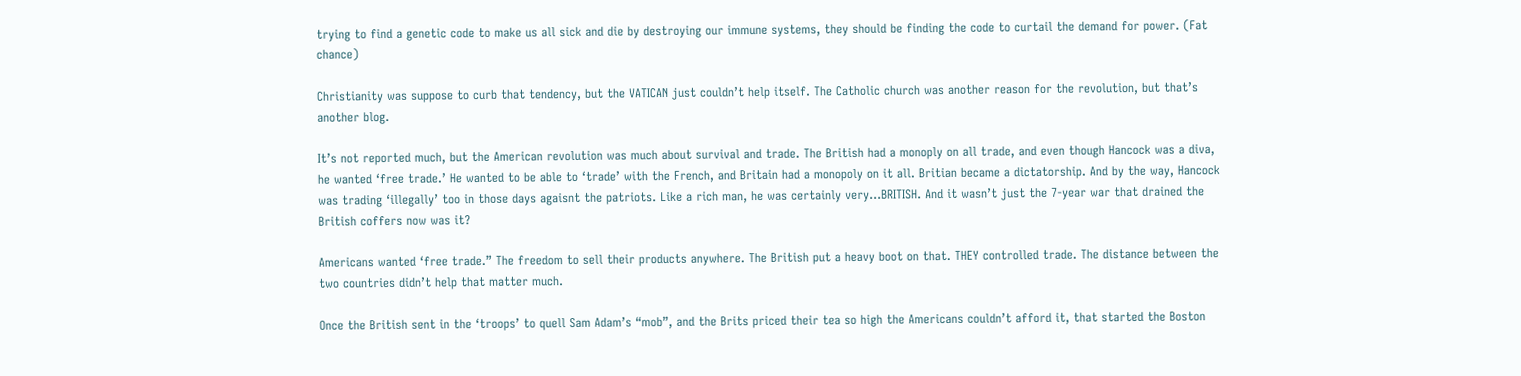trying to find a genetic code to make us all sick and die by destroying our immune systems, they should be finding the code to curtail the demand for power. (Fat chance)

Christianity was suppose to curb that tendency, but the VATICAN just couldn’t help itself. The Catholic church was another reason for the revolution, but that’s another blog.

It’s not reported much, but the American revolution was much about survival and trade. The British had a monoply on all trade, and even though Hancock was a diva, he wanted ‘free trade.’ He wanted to be able to ‘trade’ with the French, and Britain had a monopoly on it all. Britian became a dictatorship. And by the way, Hancock was trading ‘illegally’ too in those days agaisnt the patriots. Like a rich man, he was certainly very…BRITISH. And it wasn’t just the 7-year war that drained the British coffers now was it?

Americans wanted ‘free trade.” The freedom to sell their products anywhere. The British put a heavy boot on that. THEY controlled trade. The distance between the two countries didn’t help that matter much.

Once the British sent in the ‘troops’ to quell Sam Adam’s “mob”, and the Brits priced their tea so high the Americans couldn’t afford it, that started the Boston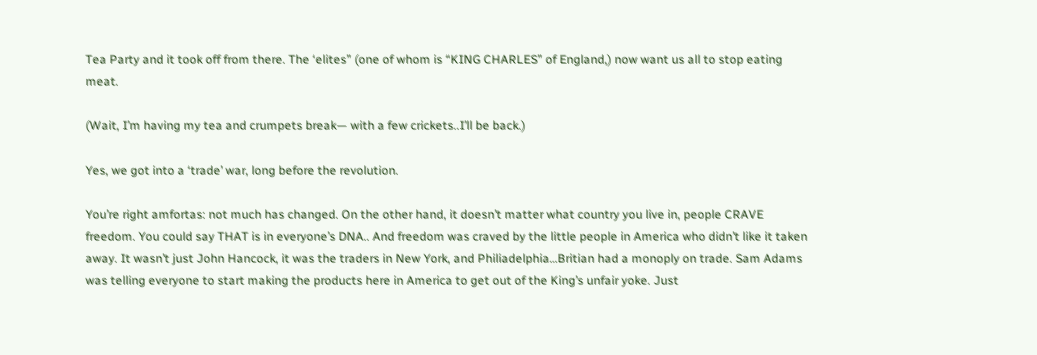Tea Party and it took off from there. The ‘elites” (one of whom is “KING CHARLES” of England,) now want us all to stop eating meat.

(Wait, I’m having my tea and crumpets break— with a few crickets..I’ll be back.)

Yes, we got into a ‘trade’ war, long before the revolution.

You’re right amfortas: not much has changed. On the other hand, it doesn’t matter what country you live in, people CRAVE freedom. You could say THAT is in everyone’s DNA.. And freedom was craved by the little people in America who didn’t like it taken away. It wasn’t just John Hancock, it was the traders in New York, and Philiadelphia…Britian had a monoply on trade. Sam Adams was telling everyone to start making the products here in America to get out of the King’s unfair yoke. Just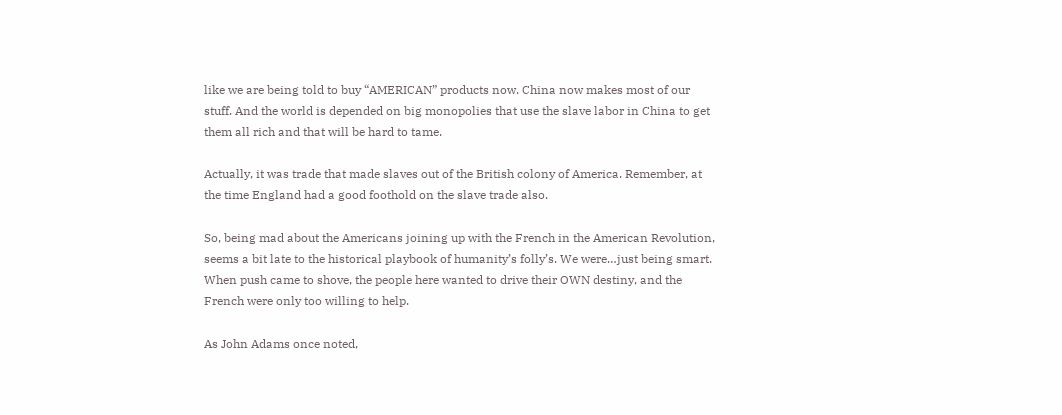like we are being told to buy “AMERICAN” products now. China now makes most of our stuff. And the world is depended on big monopolies that use the slave labor in China to get them all rich and that will be hard to tame.

Actually, it was trade that made slaves out of the British colony of America. Remember, at the time England had a good foothold on the slave trade also.

So, being mad about the Americans joining up with the French in the American Revolution, seems a bit late to the historical playbook of humanity’s folly’s. We were…just being smart. When push came to shove, the people here wanted to drive their OWN destiny, and the French were only too willing to help.

As John Adams once noted,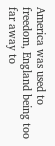America was used to freedom, England being too far away to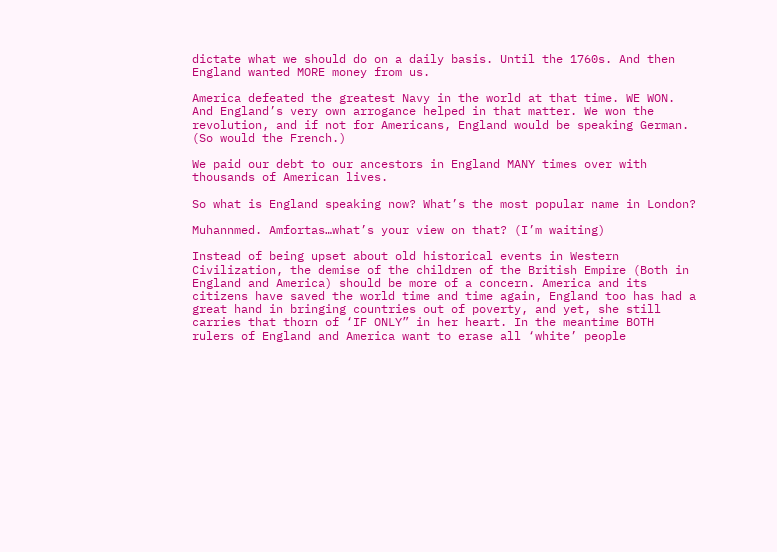dictate what we should do on a daily basis. Until the 1760s. And then England wanted MORE money from us.

America defeated the greatest Navy in the world at that time. WE WON. And England’s very own arrogance helped in that matter. We won the revolution, and if not for Americans, England would be speaking German. (So would the French.)

We paid our debt to our ancestors in England MANY times over with thousands of American lives.

So what is England speaking now? What’s the most popular name in London?

Muhannmed. Amfortas…what’s your view on that? (I’m waiting)

Instead of being upset about old historical events in Western Civilization, the demise of the children of the British Empire (Both in England and America) should be more of a concern. America and its citizens have saved the world time and time again, England too has had a great hand in bringing countries out of poverty, and yet, she still carries that thorn of ‘IF ONLY” in her heart. In the meantime BOTH rulers of England and America want to erase all ‘white’ people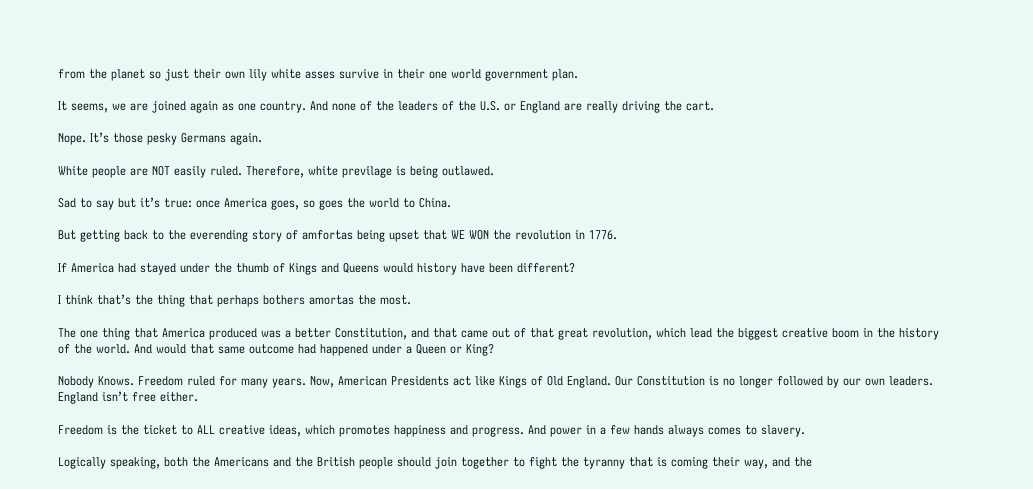from the planet so just their own lily white asses survive in their one world government plan.

It seems, we are joined again as one country. And none of the leaders of the U.S. or England are really driving the cart.

Nope. It’s those pesky Germans again.

White people are NOT easily ruled. Therefore, white previlage is being outlawed.

Sad to say but it’s true: once America goes, so goes the world to China.

But getting back to the everending story of amfortas being upset that WE WON the revolution in 1776.

If America had stayed under the thumb of Kings and Queens would history have been different?

I think that’s the thing that perhaps bothers amortas the most.

The one thing that America produced was a better Constitution, and that came out of that great revolution, which lead the biggest creative boom in the history of the world. And would that same outcome had happened under a Queen or King?

Nobody Knows. Freedom ruled for many years. Now, American Presidents act like Kings of Old England. Our Constitution is no longer followed by our own leaders. England isn’t free either.

Freedom is the ticket to ALL creative ideas, which promotes happiness and progress. And power in a few hands always comes to slavery.

Logically speaking, both the Americans and the British people should join together to fight the tyranny that is coming their way, and the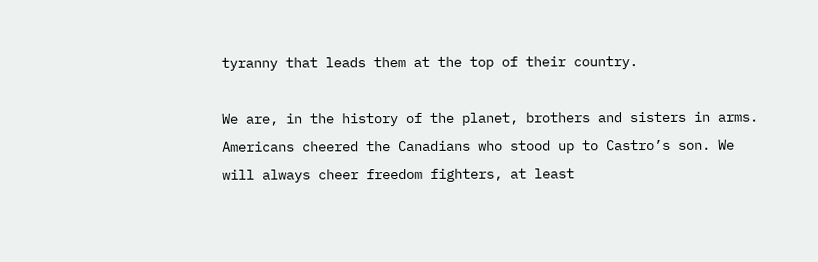tyranny that leads them at the top of their country.

We are, in the history of the planet, brothers and sisters in arms. Americans cheered the Canadians who stood up to Castro’s son. We will always cheer freedom fighters, at least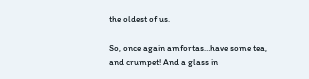the oldest of us.

So, once again amfortas…have some tea, and crumpet! And a glass in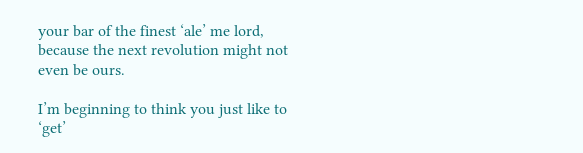your bar of the finest ‘ale’ me lord, because the next revolution might not even be ours.

I’m beginning to think you just like to ‘get’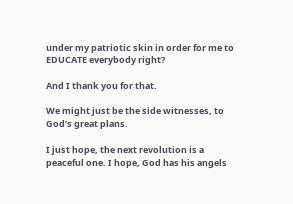under my patriotic skin in order for me to EDUCATE everybody right?

And I thank you for that.

We might just be the side witnesses, to God’s great plans.

I just hope, the next revolution is a peaceful one. I hope, God has his angels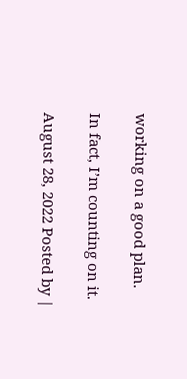working on a good plan.

In fact, I’m counting on it.

August 28, 2022 Posted by |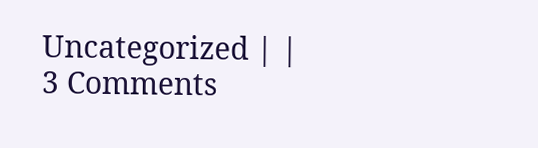Uncategorized | | 3 Comments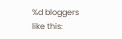%d bloggers like this: